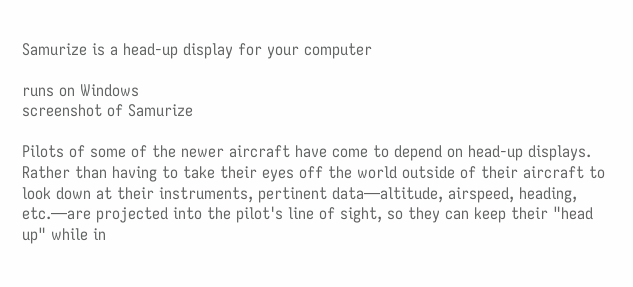Samurize is a head-up display for your computer

runs on Windows
screenshot of Samurize

Pilots of some of the newer aircraft have come to depend on head-up displays. Rather than having to take their eyes off the world outside of their aircraft to look down at their instruments, pertinent data—altitude, airspeed, heading, etc.—are projected into the pilot's line of sight, so they can keep their "head up" while in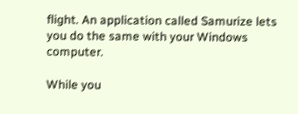flight. An application called Samurize lets you do the same with your Windows computer.

While you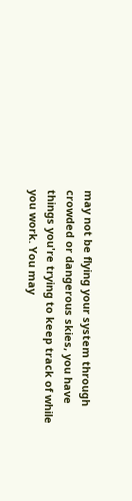may not be flying your system through crowded or dangerous skies, you have things you're trying to keep track of while you work. You may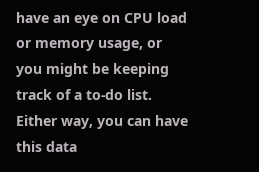have an eye on CPU load or memory usage, or you might be keeping track of a to-do list. Either way, you can have this data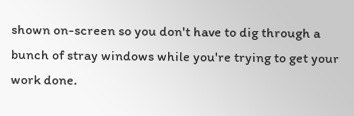shown on-screen so you don't have to dig through a bunch of stray windows while you're trying to get your work done.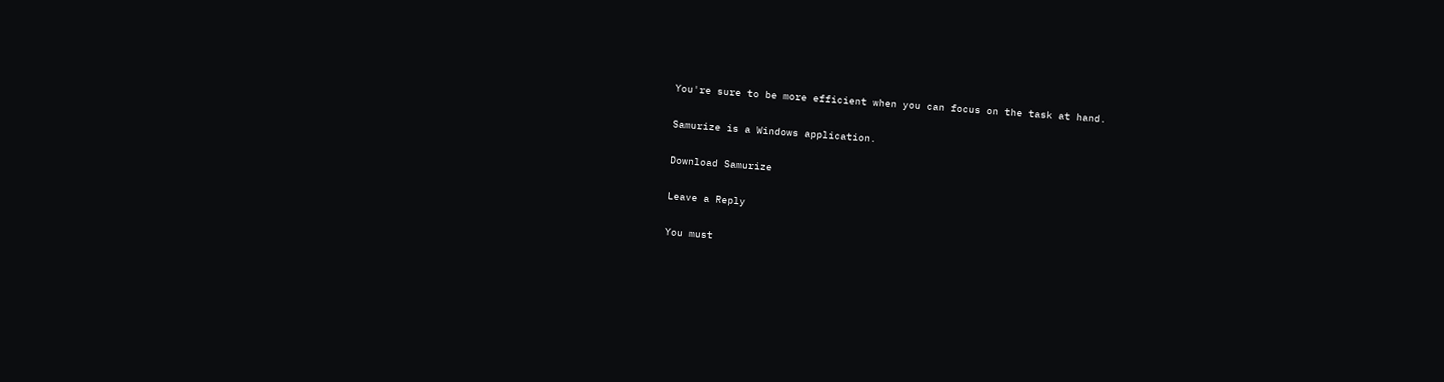You're sure to be more efficient when you can focus on the task at hand.

Samurize is a Windows application.

Download Samurize

Leave a Reply

You must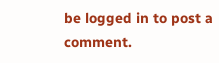be logged in to post a comment.